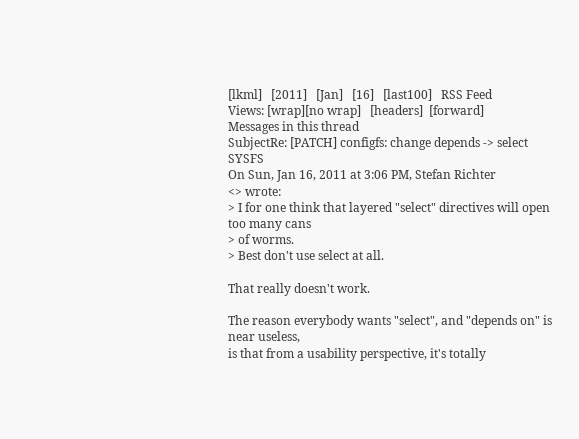[lkml]   [2011]   [Jan]   [16]   [last100]   RSS Feed
Views: [wrap][no wrap]   [headers]  [forward]
Messages in this thread
SubjectRe: [PATCH] configfs: change depends -> select SYSFS
On Sun, Jan 16, 2011 at 3:06 PM, Stefan Richter
<> wrote:
> I for one think that layered "select" directives will open too many cans
> of worms.
> Best don't use select at all.

That really doesn't work.

The reason everybody wants "select", and "depends on" is near useless,
is that from a usability perspective, it's totally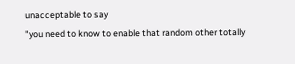unacceptable to say
"you need to know to enable that random other totally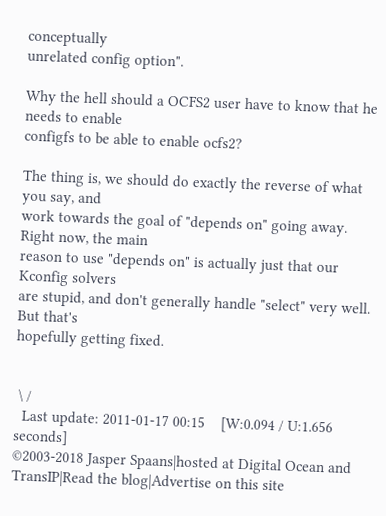conceptually
unrelated config option".

Why the hell should a OCFS2 user have to know that he needs to enable
configfs to be able to enable ocfs2?

The thing is, we should do exactly the reverse of what you say, and
work towards the goal of "depends on" going away. Right now, the main
reason to use "depends on" is actually just that our Kconfig solvers
are stupid, and don't generally handle "select" very well. But that's
hopefully getting fixed.


 \ /
  Last update: 2011-01-17 00:15    [W:0.094 / U:1.656 seconds]
©2003-2018 Jasper Spaans|hosted at Digital Ocean and TransIP|Read the blog|Advertise on this site